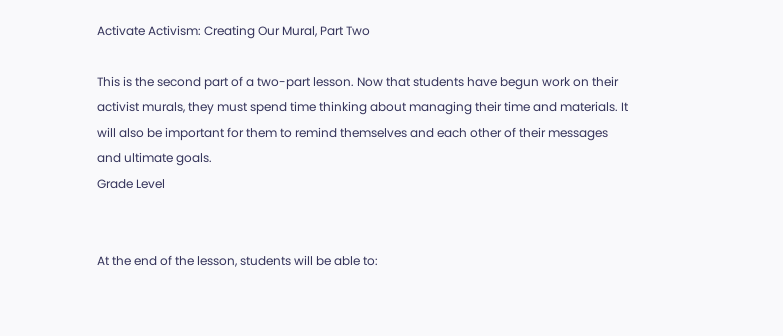Activate Activism: Creating Our Mural, Part Two

This is the second part of a two-part lesson. Now that students have begun work on their activist murals, they must spend time thinking about managing their time and materials. It will also be important for them to remind themselves and each other of their messages and ultimate goals.
Grade Level


At the end of the lesson, students will be able to: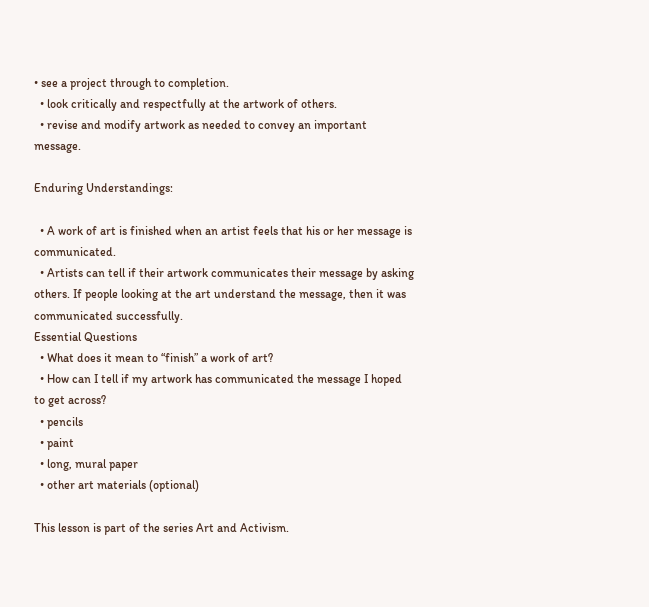• see a project through to completion.
  • look critically and respectfully at the artwork of others.
  • revise and modify artwork as needed to convey an important message.

Enduring Understandings:

  • A work of art is finished when an artist feels that his or her message is communicated.
  • Artists can tell if their artwork communicates their message by asking others. If people looking at the art understand the message, then it was communicated successfully.
Essential Questions
  • What does it mean to “finish” a work of art?
  • How can I tell if my artwork has communicated the message I hoped to get across?
  • pencils
  • paint
  • long, mural paper
  • other art materials (optional)

This lesson is part of the series Art and Activism.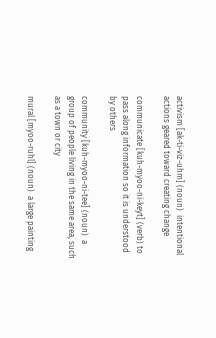activism [ak-ti-viz-uhm] (noun)  intentional actions geared toward creating change

communicate [kuh-myoo-ni-keyt] (verb) to pass along information so it is understood by others

community [kuh-myoo-ni-tee] (noun)  a group of people living in the same area, such as a town or city

mural [myoo-ruhl] (noun)  a large painting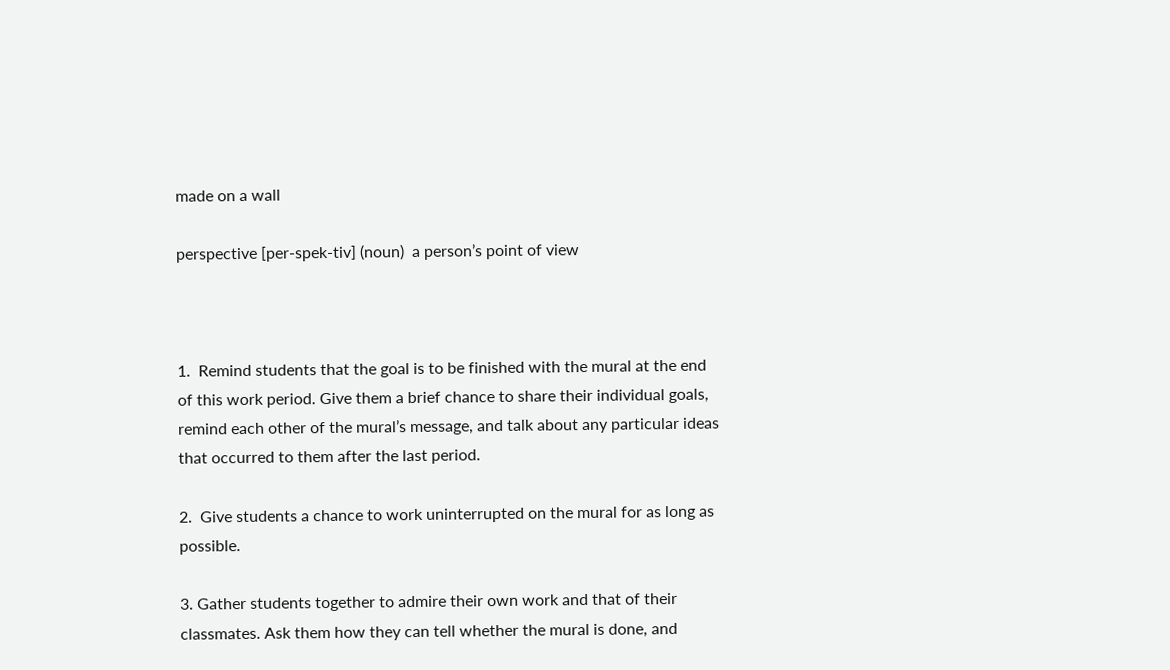made on a wall

perspective [per-spek-tiv] (noun)  a person’s point of view



1.  Remind students that the goal is to be finished with the mural at the end of this work period. Give them a brief chance to share their individual goals, remind each other of the mural’s message, and talk about any particular ideas that occurred to them after the last period.

2.  Give students a chance to work uninterrupted on the mural for as long as possible.

3. Gather students together to admire their own work and that of their classmates. Ask them how they can tell whether the mural is done, and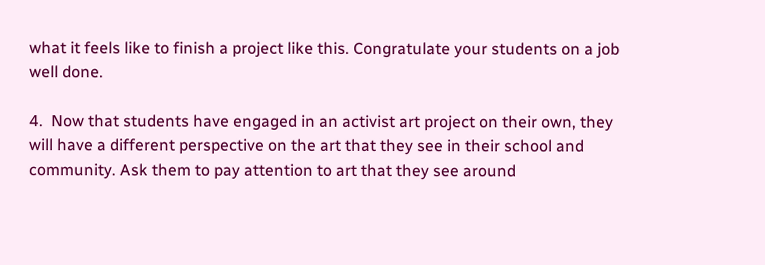what it feels like to finish a project like this. Congratulate your students on a job well done.

4.  Now that students have engaged in an activist art project on their own, they will have a different perspective on the art that they see in their school and community. Ask them to pay attention to art that they see around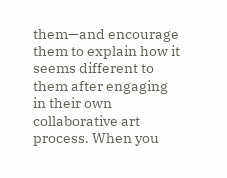them—and encourage them to explain how it seems different to them after engaging in their own collaborative art process. When you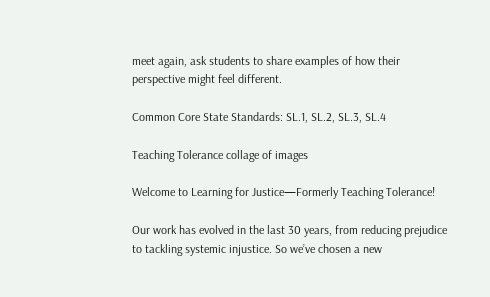meet again, ask students to share examples of how their perspective might feel different.

Common Core State Standards: SL.1, SL.2, SL.3, SL.4

Teaching Tolerance collage of images

Welcome to Learning for Justice—Formerly Teaching Tolerance!

Our work has evolved in the last 30 years, from reducing prejudice to tackling systemic injustice. So we’ve chosen a new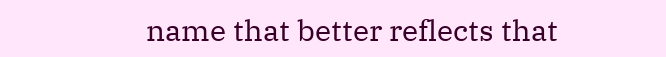name that better reflects that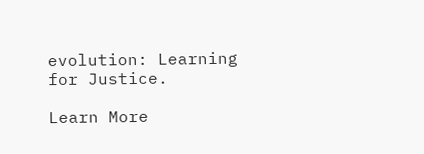evolution: Learning for Justice.

Learn More